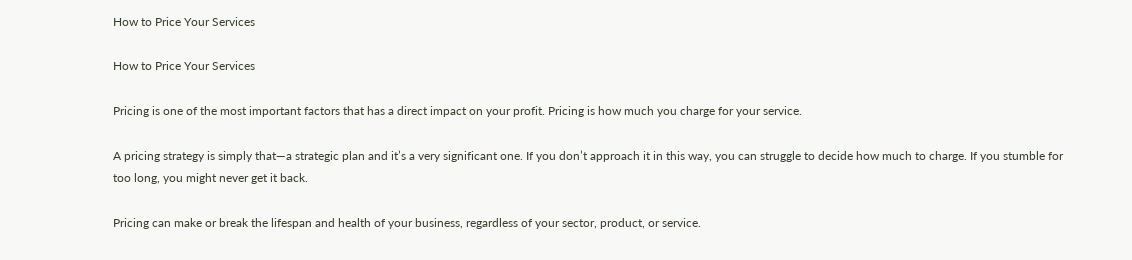How to Price Your Services

How to Price Your Services

Pricing is one of the most important factors that has a direct impact on your profit. Pricing is how much you charge for your service.

A pricing strategy is simply that—a strategic plan and it’s a very significant one. If you don’t approach it in this way, you can struggle to decide how much to charge. If you stumble for too long, you might never get it back.

Pricing can make or break the lifespan and health of your business, regardless of your sector, product, or service.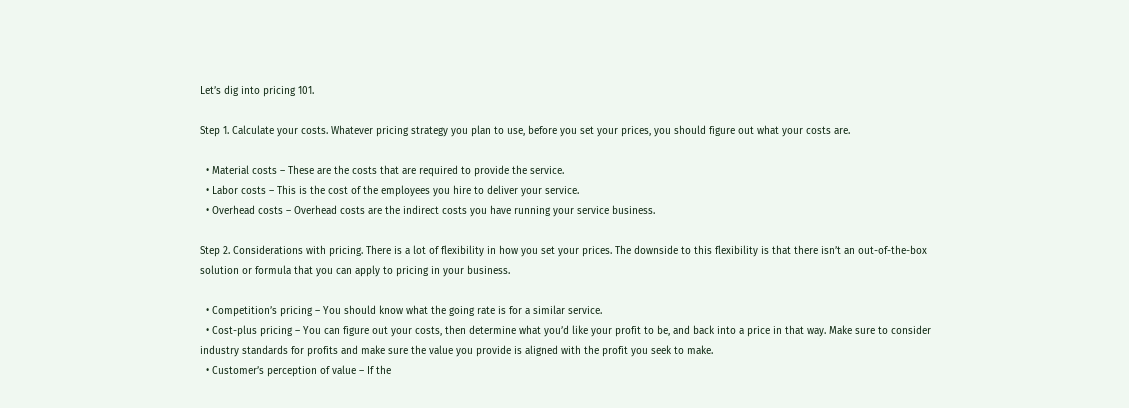Let’s dig into pricing 101.

Step 1. Calculate your costs. Whatever pricing strategy you plan to use, before you set your prices, you should figure out what your costs are.

  • Material costs – These are the costs that are required to provide the service.
  • Labor costs – This is the cost of the employees you hire to deliver your service.
  • Overhead costs – Overhead costs are the indirect costs you have running your service business.

Step 2. Considerations with pricing. There is a lot of flexibility in how you set your prices. The downside to this flexibility is that there isn’t an out-of-the-box solution or formula that you can apply to pricing in your business.

  • Competition’s pricing – You should know what the going rate is for a similar service.
  • Cost-plus pricing – You can figure out your costs, then determine what you’d like your profit to be, and back into a price in that way. Make sure to consider industry standards for profits and make sure the value you provide is aligned with the profit you seek to make.
  • Customer’s perception of value – If the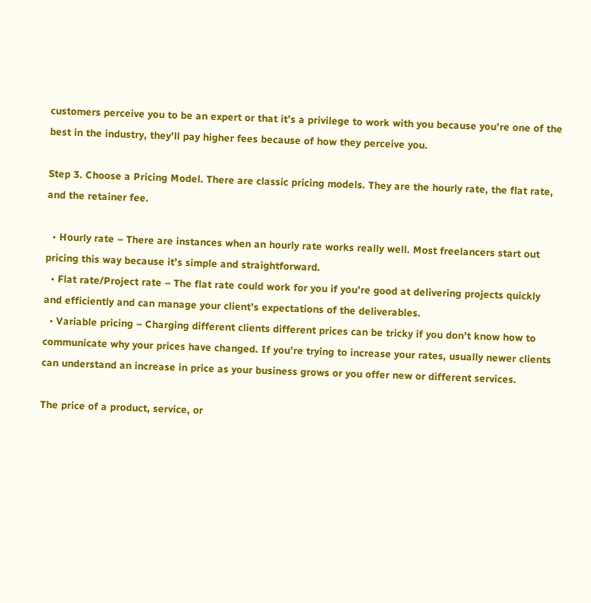customers perceive you to be an expert or that it’s a privilege to work with you because you’re one of the best in the industry, they’ll pay higher fees because of how they perceive you.

Step 3. Choose a Pricing Model. There are classic pricing models. They are the hourly rate, the flat rate, and the retainer fee.

  • Hourly rate – There are instances when an hourly rate works really well. Most freelancers start out pricing this way because it’s simple and straightforward.
  • Flat rate/Project rate – The flat rate could work for you if you’re good at delivering projects quickly and efficiently and can manage your client’s expectations of the deliverables.
  • Variable pricing – Charging different clients different prices can be tricky if you don’t know how to communicate why your prices have changed. If you’re trying to increase your rates, usually newer clients can understand an increase in price as your business grows or you offer new or different services.

The price of a product, service, or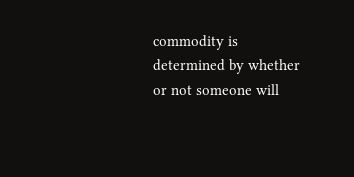commodity is determined by whether or not someone will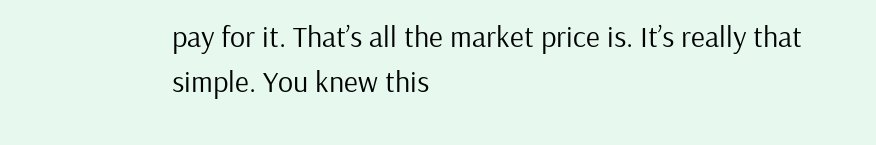pay for it. That’s all the market price is. It’s really that simple. You knew this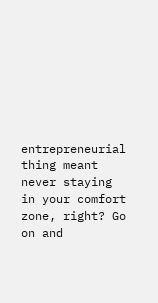entrepreneurial thing meant never staying in your comfort zone, right? Go on and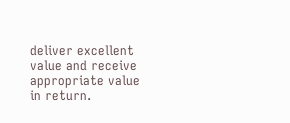deliver excellent value and receive appropriate value in return.